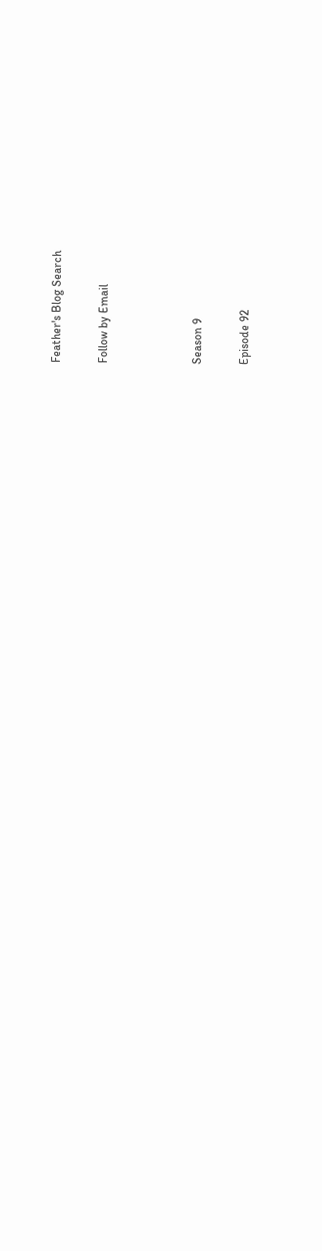Feather's Blog Search

Follow by Email



Season 9

Episode 92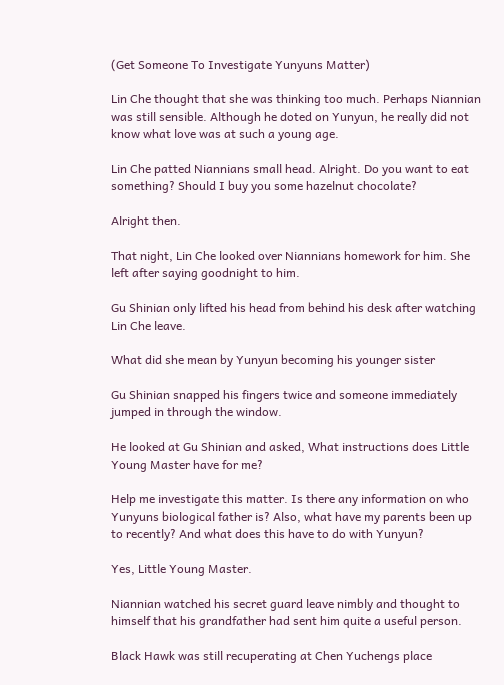(Get Someone To Investigate Yunyuns Matter)

Lin Che thought that she was thinking too much. Perhaps Niannian was still sensible. Although he doted on Yunyun, he really did not know what love was at such a young age.

Lin Che patted Niannians small head. Alright. Do you want to eat something? Should I buy you some hazelnut chocolate?

Alright then.

That night, Lin Che looked over Niannians homework for him. She left after saying goodnight to him.

Gu Shinian only lifted his head from behind his desk after watching Lin Che leave.

What did she mean by Yunyun becoming his younger sister

Gu Shinian snapped his fingers twice and someone immediately jumped in through the window.

He looked at Gu Shinian and asked, What instructions does Little Young Master have for me?

Help me investigate this matter. Is there any information on who Yunyuns biological father is? Also, what have my parents been up to recently? And what does this have to do with Yunyun?

Yes, Little Young Master.

Niannian watched his secret guard leave nimbly and thought to himself that his grandfather had sent him quite a useful person.

Black Hawk was still recuperating at Chen Yuchengs place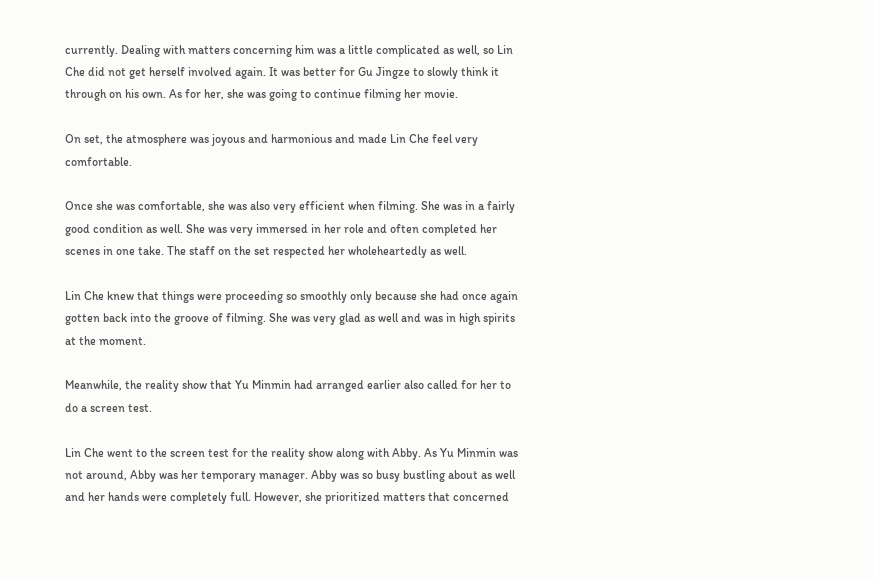currently. Dealing with matters concerning him was a little complicated as well, so Lin Che did not get herself involved again. It was better for Gu Jingze to slowly think it through on his own. As for her, she was going to continue filming her movie.

On set, the atmosphere was joyous and harmonious and made Lin Che feel very comfortable.

Once she was comfortable, she was also very efficient when filming. She was in a fairly good condition as well. She was very immersed in her role and often completed her scenes in one take. The staff on the set respected her wholeheartedly as well.

Lin Che knew that things were proceeding so smoothly only because she had once again gotten back into the groove of filming. She was very glad as well and was in high spirits at the moment.

Meanwhile, the reality show that Yu Minmin had arranged earlier also called for her to do a screen test.

Lin Che went to the screen test for the reality show along with Abby. As Yu Minmin was not around, Abby was her temporary manager. Abby was so busy bustling about as well and her hands were completely full. However, she prioritized matters that concerned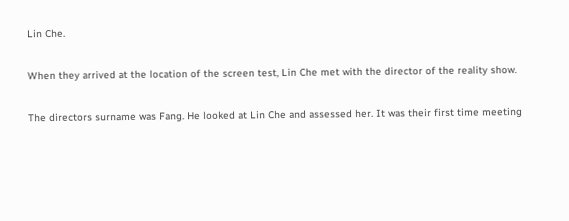Lin Che.

When they arrived at the location of the screen test, Lin Che met with the director of the reality show.

The directors surname was Fang. He looked at Lin Che and assessed her. It was their first time meeting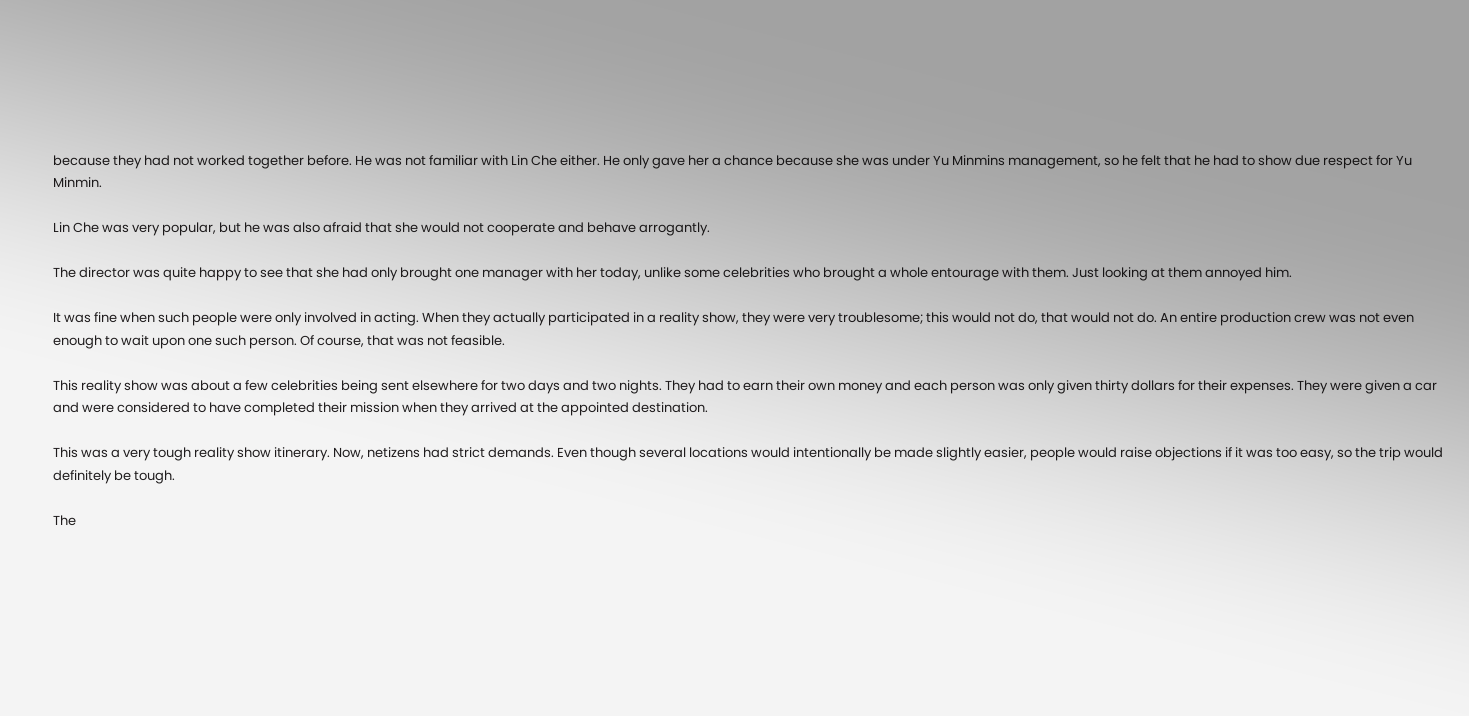because they had not worked together before. He was not familiar with Lin Che either. He only gave her a chance because she was under Yu Minmins management, so he felt that he had to show due respect for Yu Minmin.

Lin Che was very popular, but he was also afraid that she would not cooperate and behave arrogantly.

The director was quite happy to see that she had only brought one manager with her today, unlike some celebrities who brought a whole entourage with them. Just looking at them annoyed him.

It was fine when such people were only involved in acting. When they actually participated in a reality show, they were very troublesome; this would not do, that would not do. An entire production crew was not even enough to wait upon one such person. Of course, that was not feasible.

This reality show was about a few celebrities being sent elsewhere for two days and two nights. They had to earn their own money and each person was only given thirty dollars for their expenses. They were given a car and were considered to have completed their mission when they arrived at the appointed destination.

This was a very tough reality show itinerary. Now, netizens had strict demands. Even though several locations would intentionally be made slightly easier, people would raise objections if it was too easy, so the trip would definitely be tough.

The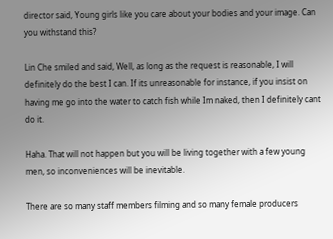director said, Young girls like you care about your bodies and your image. Can you withstand this?

Lin Che smiled and said, Well, as long as the request is reasonable, I will definitely do the best I can. If its unreasonable for instance, if you insist on having me go into the water to catch fish while Im naked, then I definitely cant do it.

Haha. That will not happen but you will be living together with a few young men, so inconveniences will be inevitable.

There are so many staff members filming and so many female producers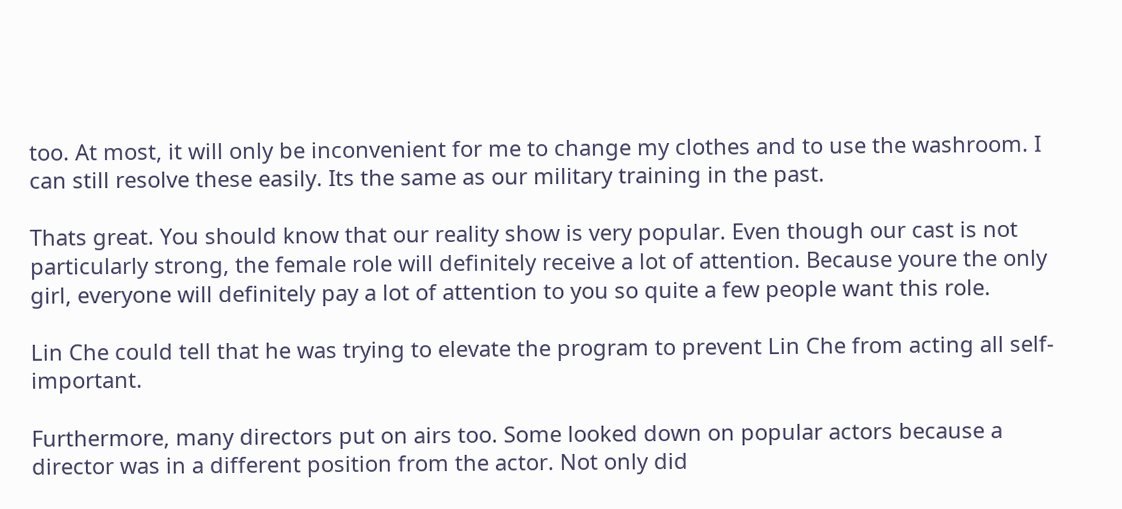too. At most, it will only be inconvenient for me to change my clothes and to use the washroom. I can still resolve these easily. Its the same as our military training in the past.

Thats great. You should know that our reality show is very popular. Even though our cast is not particularly strong, the female role will definitely receive a lot of attention. Because youre the only girl, everyone will definitely pay a lot of attention to you so quite a few people want this role.

Lin Che could tell that he was trying to elevate the program to prevent Lin Che from acting all self-important.

Furthermore, many directors put on airs too. Some looked down on popular actors because a director was in a different position from the actor. Not only did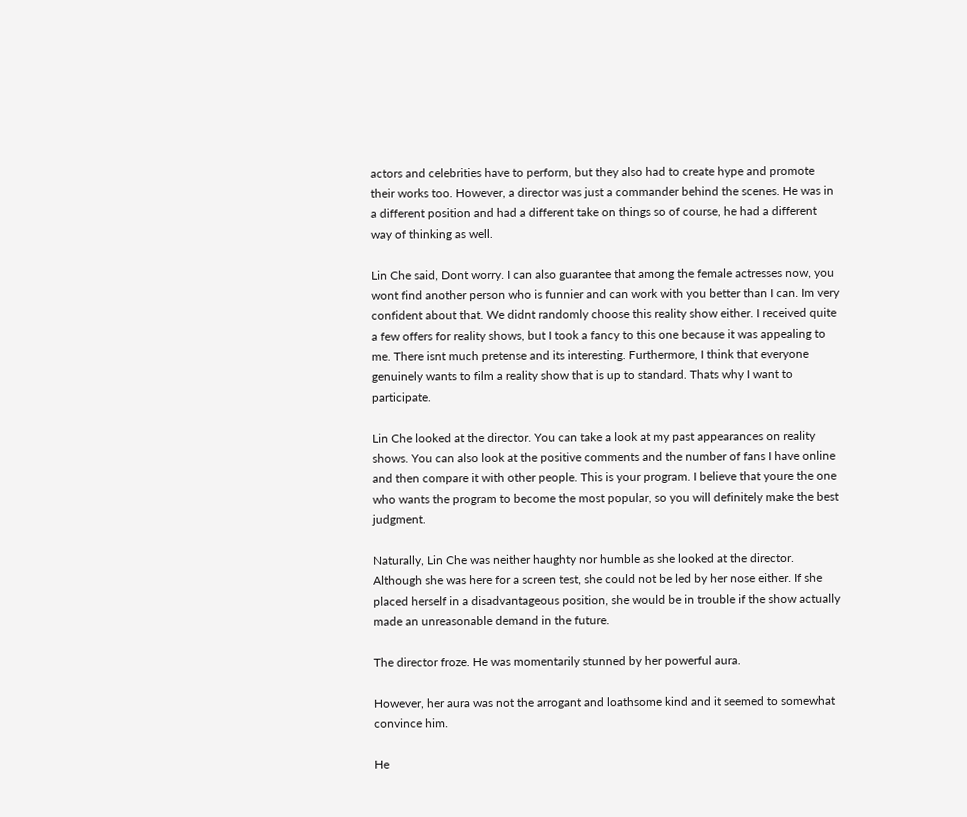actors and celebrities have to perform, but they also had to create hype and promote their works too. However, a director was just a commander behind the scenes. He was in a different position and had a different take on things so of course, he had a different way of thinking as well.

Lin Che said, Dont worry. I can also guarantee that among the female actresses now, you wont find another person who is funnier and can work with you better than I can. Im very confident about that. We didnt randomly choose this reality show either. I received quite a few offers for reality shows, but I took a fancy to this one because it was appealing to me. There isnt much pretense and its interesting. Furthermore, I think that everyone genuinely wants to film a reality show that is up to standard. Thats why I want to participate.

Lin Che looked at the director. You can take a look at my past appearances on reality shows. You can also look at the positive comments and the number of fans I have online and then compare it with other people. This is your program. I believe that youre the one who wants the program to become the most popular, so you will definitely make the best judgment.

Naturally, Lin Che was neither haughty nor humble as she looked at the director. Although she was here for a screen test, she could not be led by her nose either. If she placed herself in a disadvantageous position, she would be in trouble if the show actually made an unreasonable demand in the future.

The director froze. He was momentarily stunned by her powerful aura.

However, her aura was not the arrogant and loathsome kind and it seemed to somewhat convince him.

He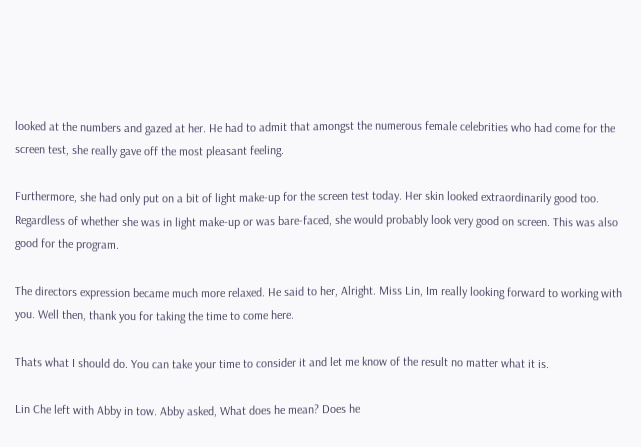looked at the numbers and gazed at her. He had to admit that amongst the numerous female celebrities who had come for the screen test, she really gave off the most pleasant feeling.

Furthermore, she had only put on a bit of light make-up for the screen test today. Her skin looked extraordinarily good too. Regardless of whether she was in light make-up or was bare-faced, she would probably look very good on screen. This was also good for the program.

The directors expression became much more relaxed. He said to her, Alright. Miss Lin, Im really looking forward to working with you. Well then, thank you for taking the time to come here.

Thats what I should do. You can take your time to consider it and let me know of the result no matter what it is.

Lin Che left with Abby in tow. Abby asked, What does he mean? Does he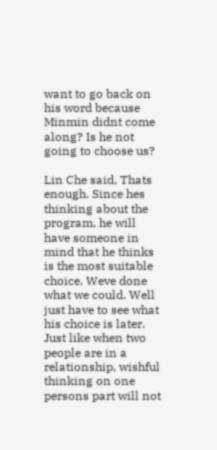want to go back on his word because Minmin didnt come along? Is he not going to choose us?

Lin Che said, Thats enough. Since hes thinking about the program, he will have someone in mind that he thinks is the most suitable choice. Weve done what we could. Well just have to see what his choice is later. Just like when two people are in a relationship, wishful thinking on one persons part will not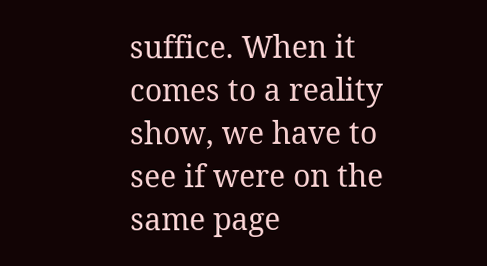suffice. When it comes to a reality show, we have to see if were on the same page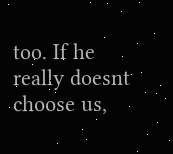too. If he really doesnt choose us,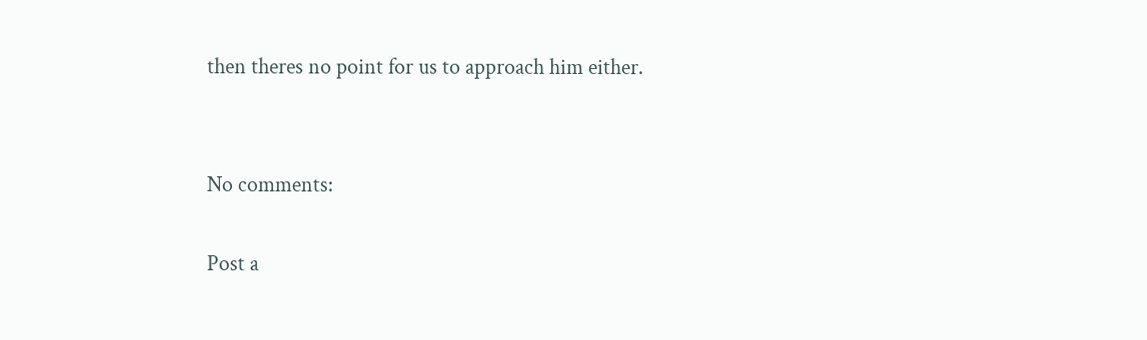then theres no point for us to approach him either.


No comments:

Post a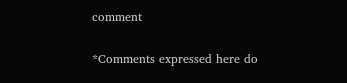comment


*Comments expressed here do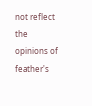not reflect the opinions of feather's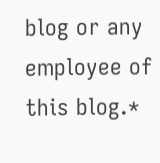blog or any employee of this blog.*